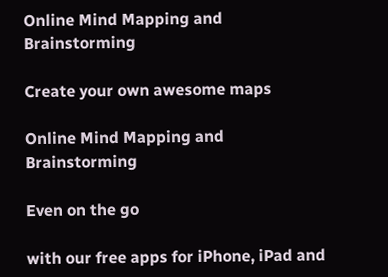Online Mind Mapping and Brainstorming

Create your own awesome maps

Online Mind Mapping and Brainstorming

Even on the go

with our free apps for iPhone, iPad and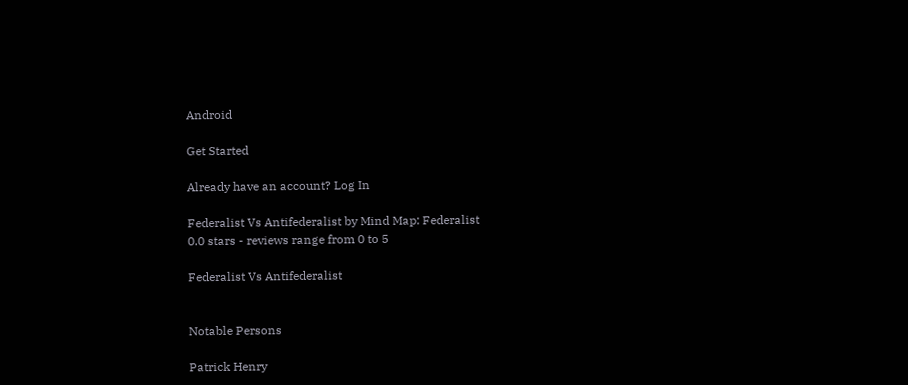Android

Get Started

Already have an account? Log In

Federalist Vs Antifederalist by Mind Map: Federalist
0.0 stars - reviews range from 0 to 5

Federalist Vs Antifederalist


Notable Persons

Patrick Henry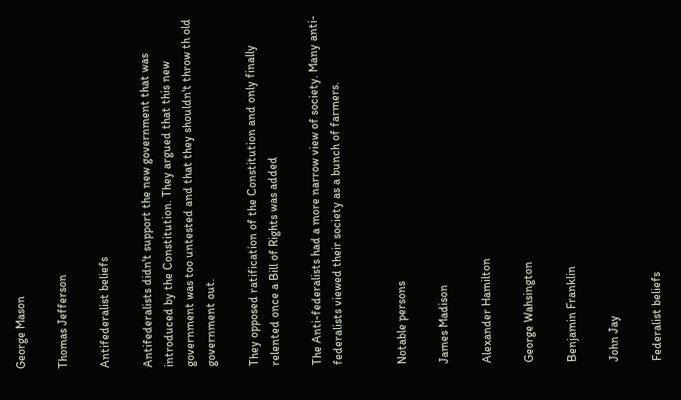George Mason

Thomas Jefferson

Antifederalist beliefs

Antifederalists didn't support the new government that was introduced by the Constitution. They argued that this new government was too untested and that they shouldn't throw th old government out.

They opposed ratification of the Constitution and only finally relented once a Bill of Rights was added

The Anti-federalists had a more narrow view of society. Many anti-federalists viewed their society as a bunch of farmers.


Notable persons

James Madison

Alexander Hamilton

George Wahsington

Benjamin Franklin

John Jay

Federalist beliefs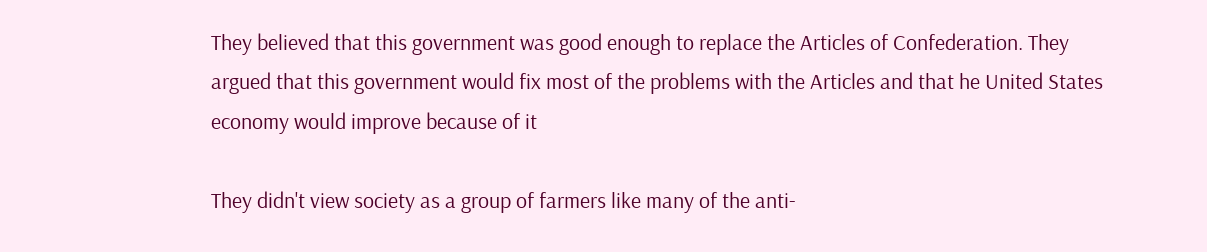They believed that this government was good enough to replace the Articles of Confederation. They argued that this government would fix most of the problems with the Articles and that he United States economy would improve because of it

They didn't view society as a group of farmers like many of the anti-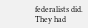federalists did. They had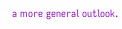a more general outlook.